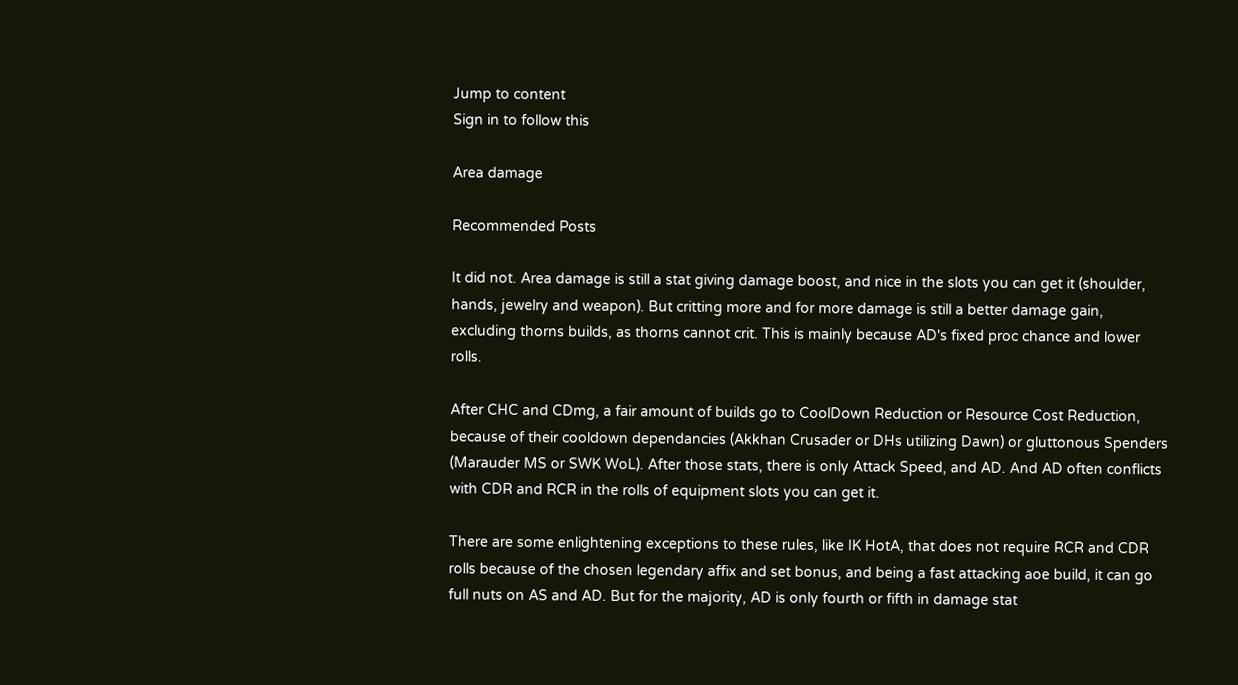Jump to content
Sign in to follow this

Area damage

Recommended Posts

It did not. Area damage is still a stat giving damage boost, and nice in the slots you can get it (shoulder, hands, jewelry and weapon). But critting more and for more damage is still a better damage gain, excluding thorns builds, as thorns cannot crit. This is mainly because AD's fixed proc chance and lower rolls.

After CHC and CDmg, a fair amount of builds go to CoolDown Reduction or Resource Cost Reduction, because of their cooldown dependancies (Akkhan Crusader or DHs utilizing Dawn) or gluttonous Spenders (Marauder MS or SWK WoL). After those stats, there is only Attack Speed, and AD. And AD often conflicts with CDR and RCR in the rolls of equipment slots you can get it.

There are some enlightening exceptions to these rules, like IK HotA, that does not require RCR and CDR rolls because of the chosen legendary affix and set bonus, and being a fast attacking aoe build, it can go full nuts on AS and AD. But for the majority, AD is only fourth or fifth in damage stat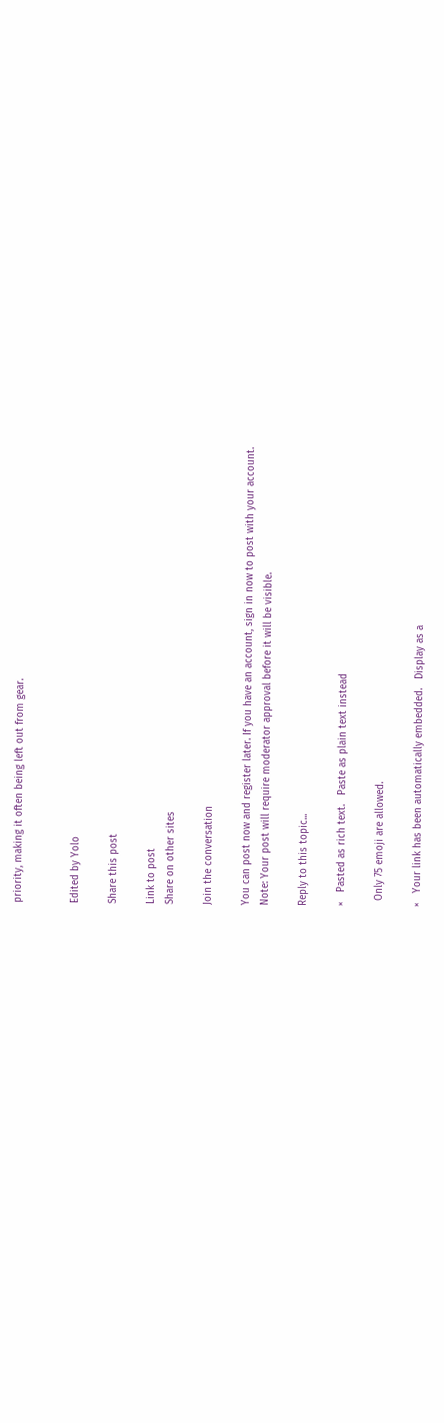priority, making it often being left out from gear.


Edited by Yolo

Share this post

Link to post
Share on other sites

Join the conversation

You can post now and register later. If you have an account, sign in now to post with your account.
Note: Your post will require moderator approval before it will be visible.

Reply to this topic...

×   Pasted as rich text.   Paste as plain text instead

  Only 75 emoji are allowed.

×   Your link has been automatically embedded.   Display as a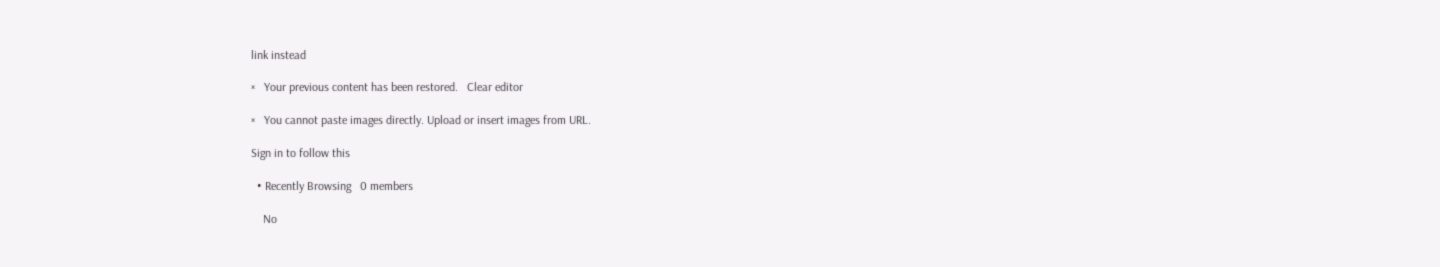link instead

×   Your previous content has been restored.   Clear editor

×   You cannot paste images directly. Upload or insert images from URL.

Sign in to follow this

  • Recently Browsing   0 members

    No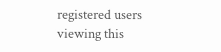registered users viewing this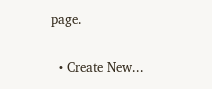page.

  • Create New...